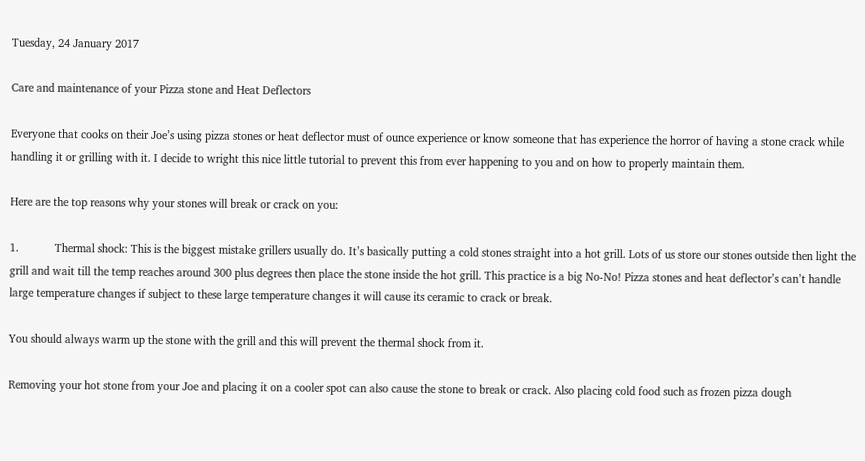Tuesday, 24 January 2017

Care and maintenance of your Pizza stone and Heat Deflectors

Everyone that cooks on their Joe’s using pizza stones or heat deflector must of ounce experience or know someone that has experience the horror of having a stone crack while handling it or grilling with it. I decide to wright this nice little tutorial to prevent this from ever happening to you and on how to properly maintain them.

Here are the top reasons why your stones will break or crack on you:

1.            Thermal shock: This is the biggest mistake grillers usually do. It’s basically putting a cold stones straight into a hot grill. Lots of us store our stones outside then light the grill and wait till the temp reaches around 300 plus degrees then place the stone inside the hot grill. This practice is a big No-No! Pizza stones and heat deflector’s can’t handle large temperature changes if subject to these large temperature changes it will cause its ceramic to crack or break.

You should always warm up the stone with the grill and this will prevent the thermal shock from it.

Removing your hot stone from your Joe and placing it on a cooler spot can also cause the stone to break or crack. Also placing cold food such as frozen pizza dough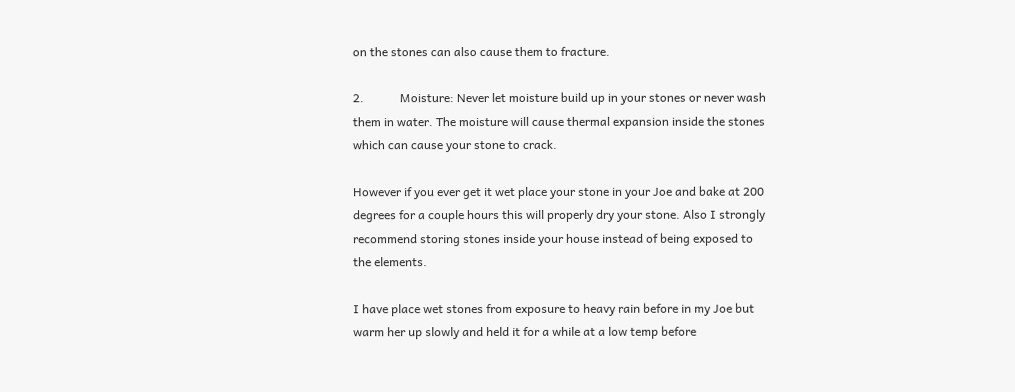on the stones can also cause them to fracture.

2.            Moisture: Never let moisture build up in your stones or never wash them in water. The moisture will cause thermal expansion inside the stones which can cause your stone to crack.

However if you ever get it wet place your stone in your Joe and bake at 200 degrees for a couple hours this will properly dry your stone. Also I strongly recommend storing stones inside your house instead of being exposed to the elements.

I have place wet stones from exposure to heavy rain before in my Joe but warm her up slowly and held it for a while at a low temp before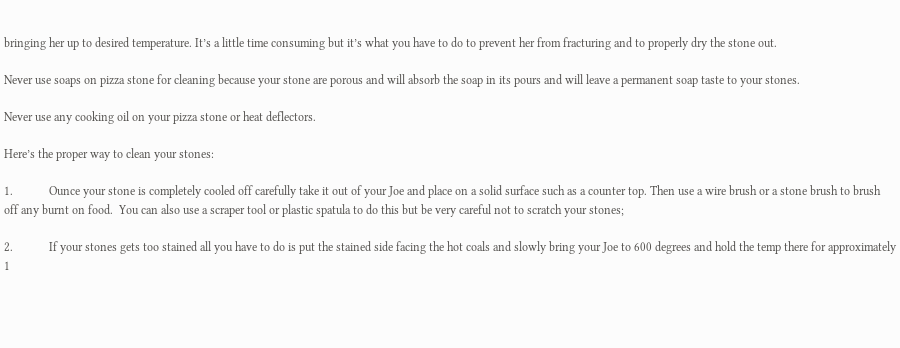bringing her up to desired temperature. It’s a little time consuming but it’s what you have to do to prevent her from fracturing and to properly dry the stone out.

Never use soaps on pizza stone for cleaning because your stone are porous and will absorb the soap in its pours and will leave a permanent soap taste to your stones.

Never use any cooking oil on your pizza stone or heat deflectors.

Here’s the proper way to clean your stones:

1.            Ounce your stone is completely cooled off carefully take it out of your Joe and place on a solid surface such as a counter top. Then use a wire brush or a stone brush to brush off any burnt on food.  You can also use a scraper tool or plastic spatula to do this but be very careful not to scratch your stones;

2.            If your stones gets too stained all you have to do is put the stained side facing the hot coals and slowly bring your Joe to 600 degrees and hold the temp there for approximately 1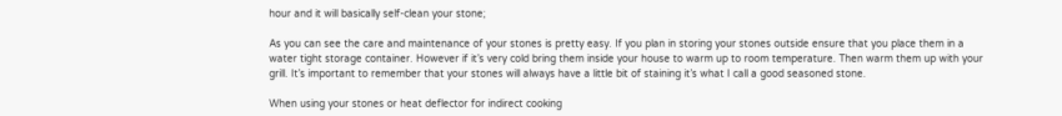hour and it will basically self-clean your stone;

As you can see the care and maintenance of your stones is pretty easy. If you plan in storing your stones outside ensure that you place them in a water tight storage container. However if it’s very cold bring them inside your house to warm up to room temperature. Then warm them up with your grill. It’s important to remember that your stones will always have a little bit of staining it’s what I call a good seasoned stone.

When using your stones or heat deflector for indirect cooking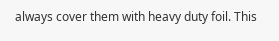always cover them with heavy duty foil. This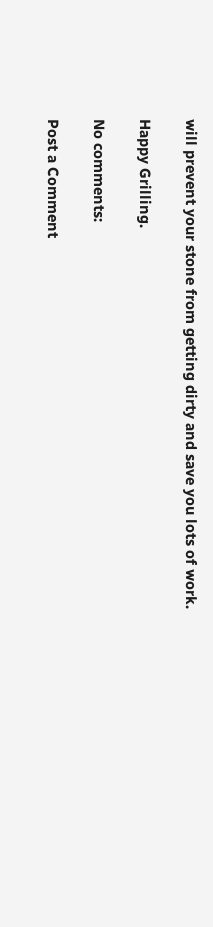will prevent your stone from getting dirty and save you lots of work.

Happy Grilling.

No comments:

Post a Comment